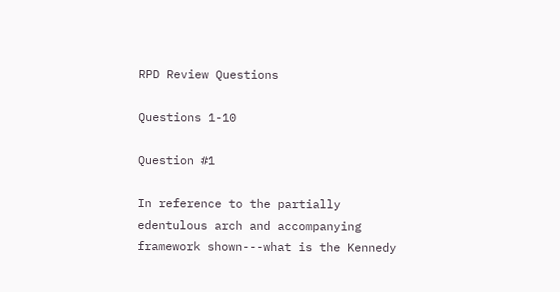RPD Review Questions

Questions 1-10

Question #1

In reference to the partially edentulous arch and accompanying framework shown---what is the Kennedy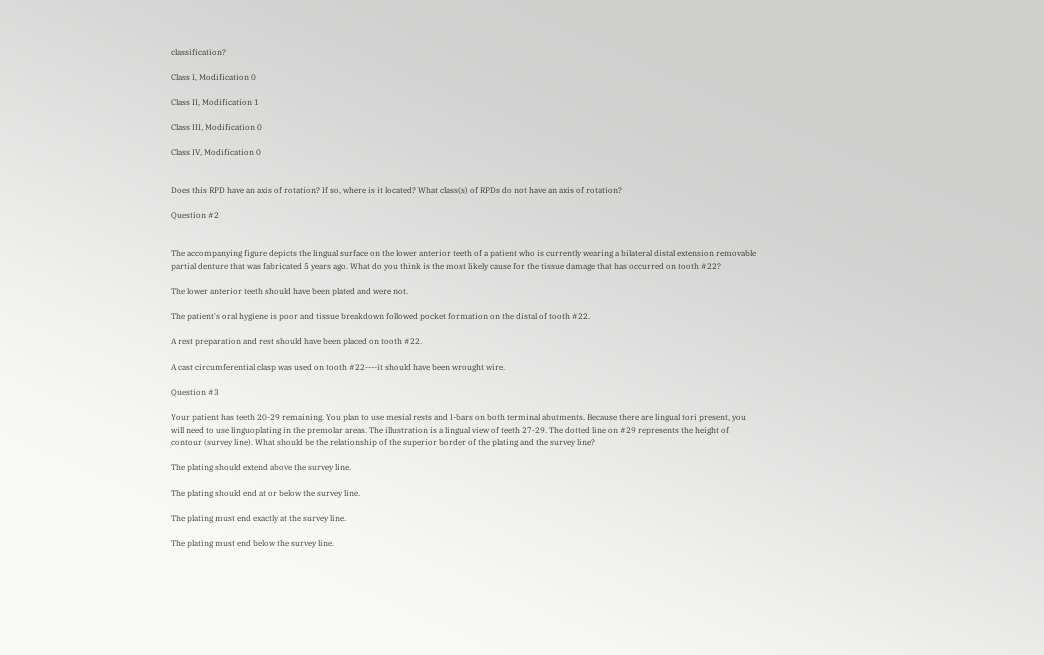classification?

Class I, Modification 0

Class II, Modification 1

Class III, Modification 0

Class IV, Modification 0


Does this RPD have an axis of rotation? If so, where is it located? What class(s) of RPDs do not have an axis of rotation?

Question #2


The accompanying figure depicts the lingual surface on the lower anterior teeth of a patient who is currently wearing a bilateral distal extension removable partial denture that was fabricated 5 years ago. What do you think is the most likely cause for the tissue damage that has occurred on tooth #22?

The lower anterior teeth should have been plated and were not.

The patient's oral hygiene is poor and tissue breakdown followed pocket formation on the distal of tooth #22.

A rest preparation and rest should have been placed on tooth #22.

A cast circumferential clasp was used on tooth #22----it should have been wrought wire.

Question #3

Your patient has teeth 20-29 remaining. You plan to use mesial rests and I-bars on both terminal abutments. Because there are lingual tori present, you will need to use linguoplating in the premolar areas. The illustration is a lingual view of teeth 27-29. The dotted line on #29 represents the height of contour (survey line). What should be the relationship of the superior border of the plating and the survey line?

The plating should extend above the survey line.

The plating should end at or below the survey line.

The plating must end exactly at the survey line.

The plating must end below the survey line.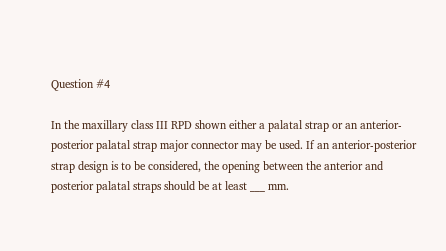Question #4

In the maxillary class III RPD shown either a palatal strap or an anterior-posterior palatal strap major connector may be used. If an anterior-posterior strap design is to be considered, the opening between the anterior and posterior palatal straps should be at least ___ mm.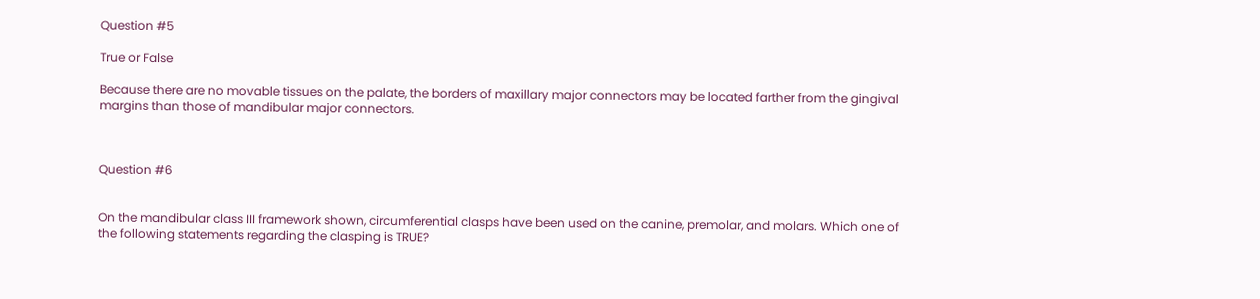Question #5

True or False

Because there are no movable tissues on the palate, the borders of maxillary major connectors may be located farther from the gingival margins than those of mandibular major connectors.



Question #6


On the mandibular class III framework shown, circumferential clasps have been used on the canine, premolar, and molars. Which one of the following statements regarding the clasping is TRUE?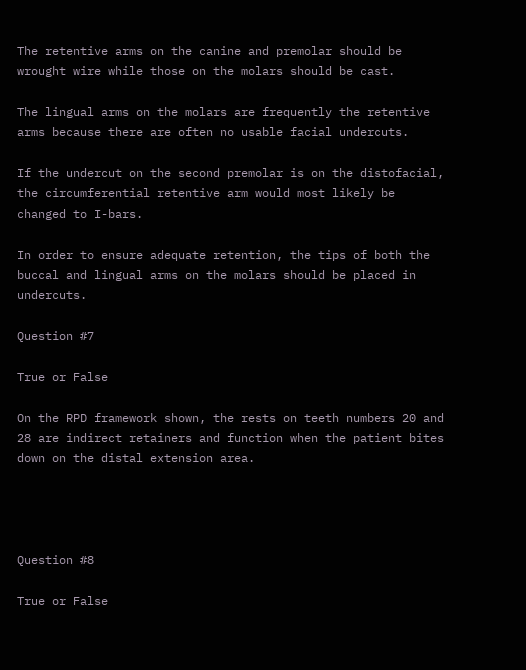The retentive arms on the canine and premolar should be wrought wire while those on the molars should be cast.

The lingual arms on the molars are frequently the retentive arms because there are often no usable facial undercuts.

If the undercut on the second premolar is on the distofacial, the circumferential retentive arm would most likely be changed to I-bars.

In order to ensure adequate retention, the tips of both the buccal and lingual arms on the molars should be placed in undercuts.

Question #7

True or False

On the RPD framework shown, the rests on teeth numbers 20 and 28 are indirect retainers and function when the patient bites down on the distal extension area.




Question #8

True or False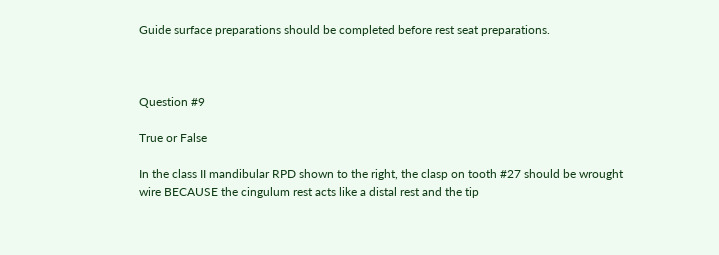Guide surface preparations should be completed before rest seat preparations.



Question #9

True or False

In the class II mandibular RPD shown to the right, the clasp on tooth #27 should be wrought wire BECAUSE the cingulum rest acts like a distal rest and the tip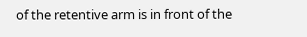of the retentive arm is in front of the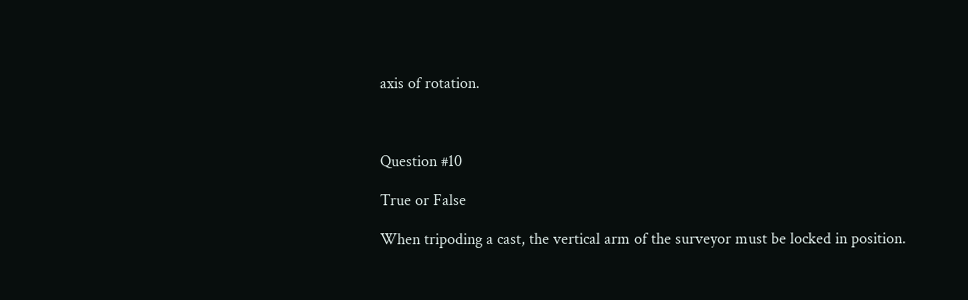axis of rotation.



Question #10

True or False

When tripoding a cast, the vertical arm of the surveyor must be locked in position.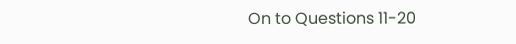On to Questions 11-20